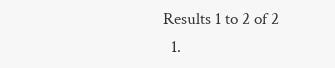Results 1 to 2 of 2
  1.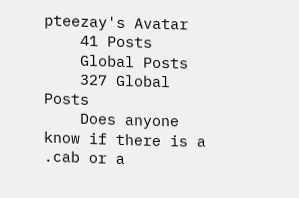pteezay's Avatar
    41 Posts
    Global Posts
    327 Global Posts
    Does anyone know if there is a .cab or a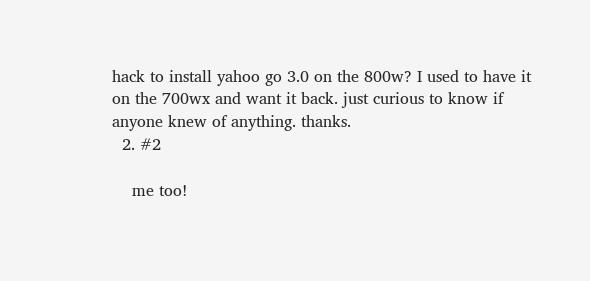hack to install yahoo go 3.0 on the 800w? I used to have it on the 700wx and want it back. just curious to know if anyone knew of anything. thanks.
  2. #2

    me too!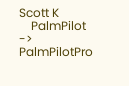Scott K
    PalmPilot -> PalmPilotPro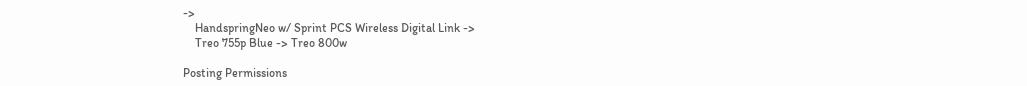->
    HandspringNeo w/ Sprint PCS Wireless Digital Link ->
    Treo 755p Blue -> Treo 800w

Posting Permissions